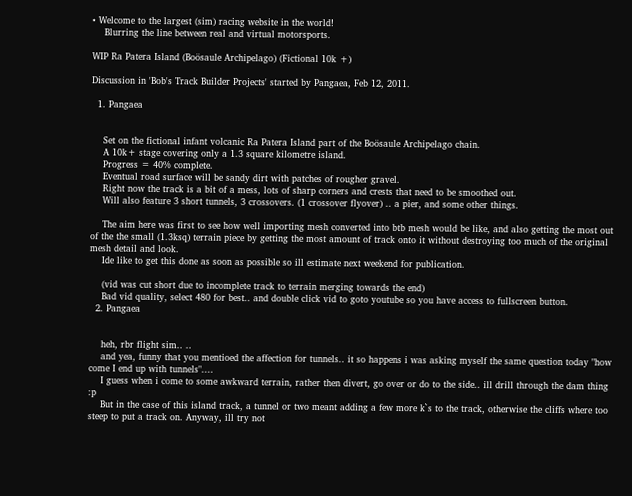• Welcome to the largest (sim) racing website in the world!
    Blurring the line between real and virtual motorsports.

WIP Ra Patera Island (Boösaule Archipelago) (Fictional 10k +)

Discussion in 'Bob's Track Builder Projects' started by Pangaea, Feb 12, 2011.

  1. Pangaea


    Set on the fictional infant volcanic Ra Patera Island part of the Boösaule Archipelago chain.
    A 10k+ stage covering only a 1.3 square kilometre island.
    Progress = 40% complete.
    Eventual road surface will be sandy dirt with patches of rougher gravel.
    Right now the track is a bit of a mess, lots of sharp corners and crests that need to be smoothed out.
    Will also feature 3 short tunnels, 3 crossovers. (1 crossover flyover) .. a pier, and some other things.

    The aim here was first to see how well importing mesh converted into btb mesh would be like, and also getting the most out of the the small (1.3ksq) terrain piece by getting the most amount of track onto it without destroying too much of the original mesh detail and look.
    Ide like to get this done as soon as possible so ill estimate next weekend for publication.

    (vid was cut short due to incomplete track to terrain merging towards the end)
    Bad vid quality, select 480 for best.. and double click vid to goto youtube so you have access to fullscreen button.
  2. Pangaea


    heh, rbr flight sim.. ..
    and yea, funny that you mentioed the affection for tunnels.. it so happens i was asking myself the same question today "how come I end up with tunnels"....
    I guess when i come to some awkward terrain, rather then divert, go over or do to the side.. ill drill through the dam thing :p
    But in the case of this island track, a tunnel or two meant adding a few more k`s to the track, otherwise the cliffs where too steep to put a track on. Anyway, ill try not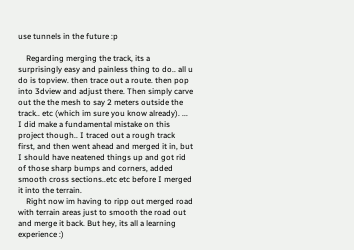use tunnels in the future :p

    Regarding merging the track, its a surprisingly easy and painless thing to do.. all u do is topview. then trace out a route. then pop into 3dview and adjust there. Then simply carve out the the mesh to say 2 meters outside the track.. etc (which im sure you know already). ... I did make a fundamental mistake on this project though.. I traced out a rough track first, and then went ahead and merged it in, but I should have neatened things up and got rid of those sharp bumps and corners, added smooth cross sections..etc etc before I merged it into the terrain.
    Right now im having to ripp out merged road with terrain areas just to smooth the road out and merge it back. But hey, its all a learning experience :)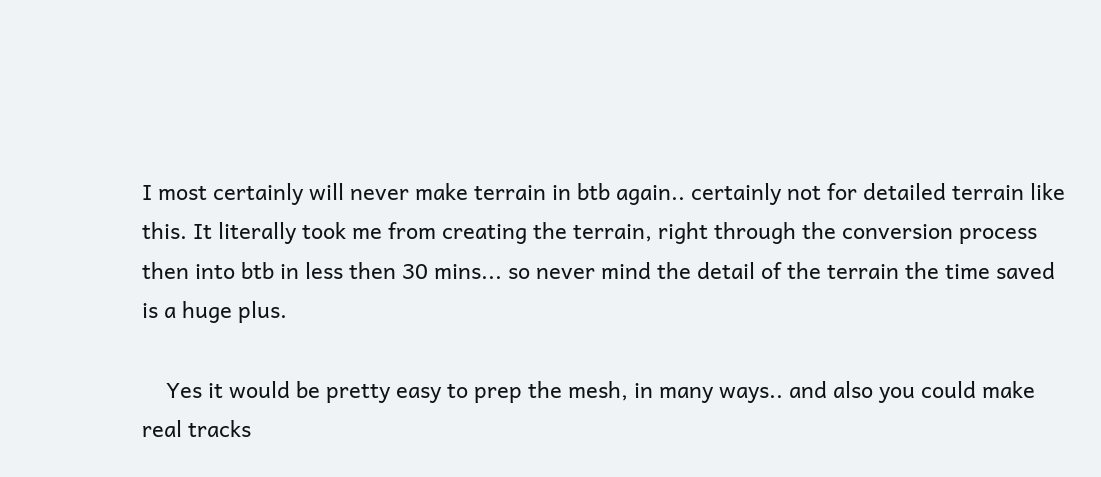I most certainly will never make terrain in btb again.. certainly not for detailed terrain like this. It literally took me from creating the terrain, right through the conversion process then into btb in less then 30 mins... so never mind the detail of the terrain the time saved is a huge plus.

    Yes it would be pretty easy to prep the mesh, in many ways.. and also you could make real tracks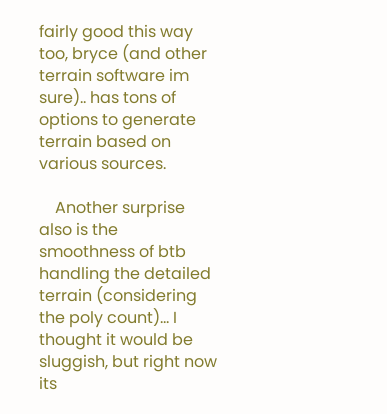fairly good this way too, bryce (and other terrain software im sure).. has tons of options to generate terrain based on various sources.

    Another surprise also is the smoothness of btb handling the detailed terrain (considering the poly count)... I thought it would be sluggish, but right now its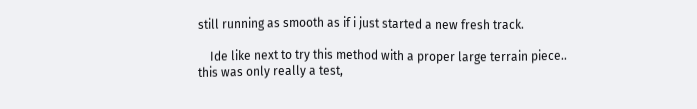still running as smooth as if i just started a new fresh track.

    Ide like next to try this method with a proper large terrain piece.. this was only really a test,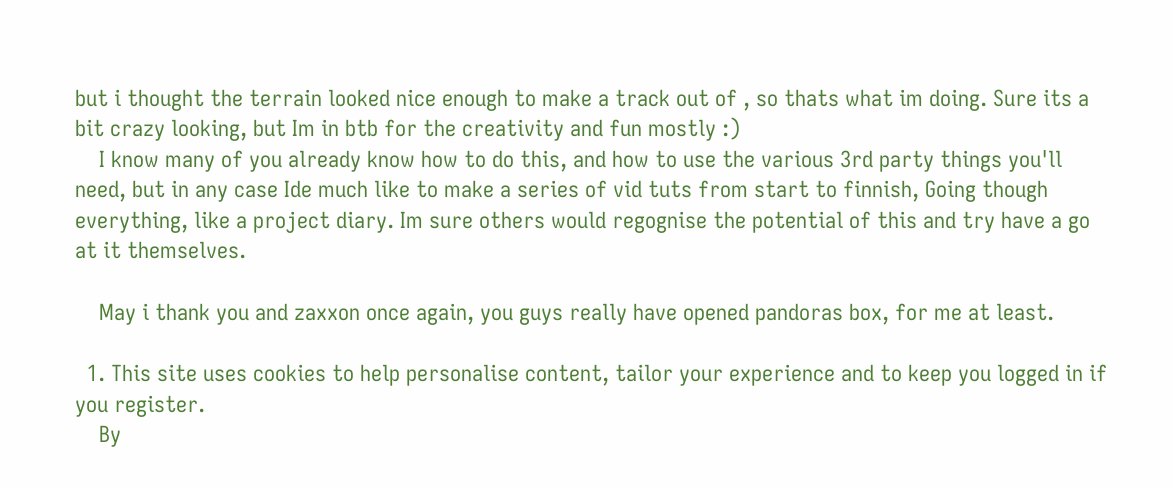but i thought the terrain looked nice enough to make a track out of , so thats what im doing. Sure its a bit crazy looking, but Im in btb for the creativity and fun mostly :)
    I know many of you already know how to do this, and how to use the various 3rd party things you'll need, but in any case Ide much like to make a series of vid tuts from start to finnish, Going though everything, like a project diary. Im sure others would regognise the potential of this and try have a go at it themselves.

    May i thank you and zaxxon once again, you guys really have opened pandoras box, for me at least.

  1. This site uses cookies to help personalise content, tailor your experience and to keep you logged in if you register.
    By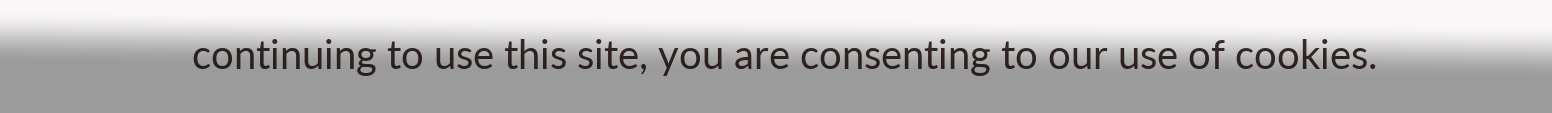continuing to use this site, you are consenting to our use of cookies.